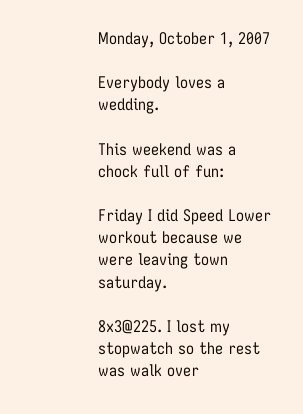Monday, October 1, 2007

Everybody loves a wedding.

This weekend was a chock full of fun:

Friday I did Speed Lower workout because we were leaving town saturday.

8x3@225. I lost my stopwatch so the rest was walk over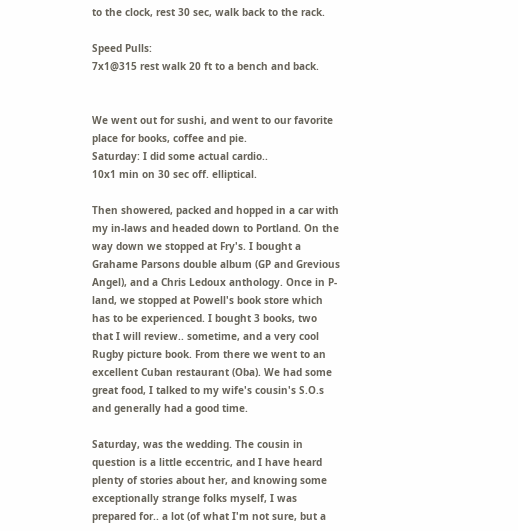to the clock, rest 30 sec, walk back to the rack.

Speed Pulls:
7x1@315 rest walk 20 ft to a bench and back.


We went out for sushi, and went to our favorite place for books, coffee and pie.
Saturday: I did some actual cardio..
10x1 min on 30 sec off. elliptical.

Then showered, packed and hopped in a car with my in-laws and headed down to Portland. On the way down we stopped at Fry's. I bought a Grahame Parsons double album (GP and Grevious Angel), and a Chris Ledoux anthology. Once in P-land, we stopped at Powell's book store which has to be experienced. I bought 3 books, two that I will review.. sometime, and a very cool Rugby picture book. From there we went to an excellent Cuban restaurant (Oba). We had some great food, I talked to my wife's cousin's S.O.s and generally had a good time.

Saturday, was the wedding. The cousin in question is a little eccentric, and I have heard plenty of stories about her, and knowing some exceptionally strange folks myself, I was prepared for.. a lot (of what I'm not sure, but a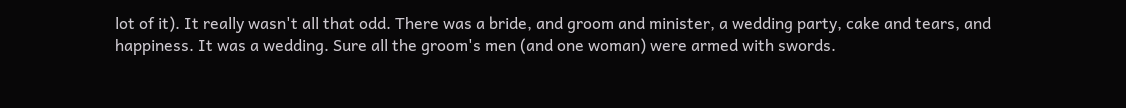lot of it). It really wasn't all that odd. There was a bride, and groom and minister, a wedding party, cake and tears, and happiness. It was a wedding. Sure all the groom's men (and one woman) were armed with swords.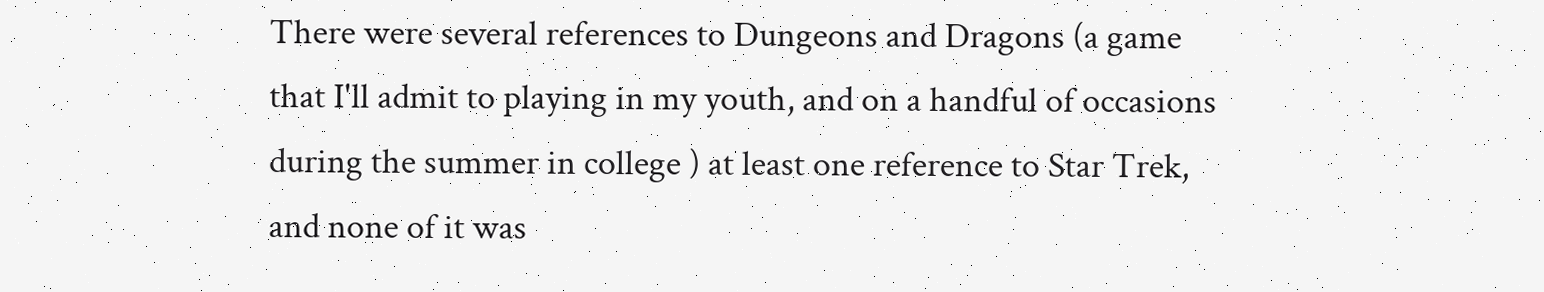There were several references to Dungeons and Dragons (a game that I'll admit to playing in my youth, and on a handful of occasions during the summer in college ) at least one reference to Star Trek, and none of it was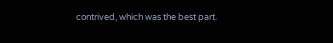contrived, which was the best part.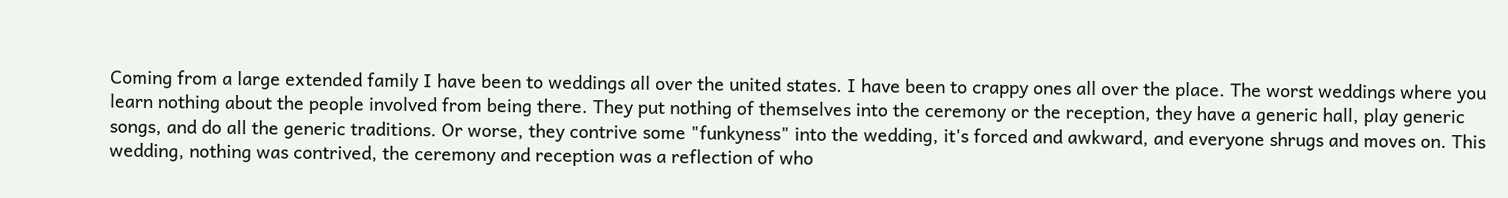Coming from a large extended family I have been to weddings all over the united states. I have been to crappy ones all over the place. The worst weddings where you learn nothing about the people involved from being there. They put nothing of themselves into the ceremony or the reception, they have a generic hall, play generic songs, and do all the generic traditions. Or worse, they contrive some "funkyness" into the wedding, it's forced and awkward, and everyone shrugs and moves on. This wedding, nothing was contrived, the ceremony and reception was a reflection of who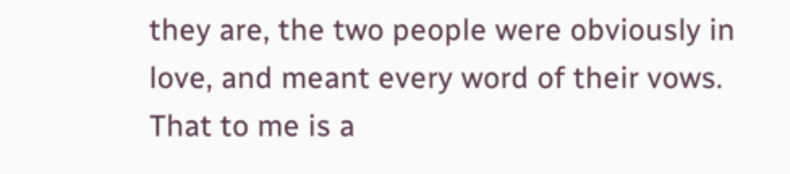they are, the two people were obviously in love, and meant every word of their vows. That to me is a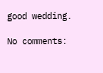good wedding.

No comments: